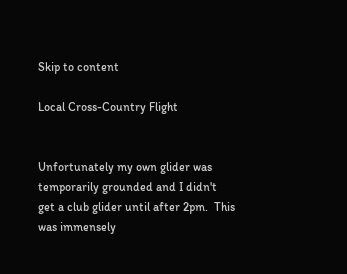Skip to content

Local Cross-Country Flight


Unfortunately my own glider was temporarily grounded and I didn't get a club glider until after 2pm.  This was immensely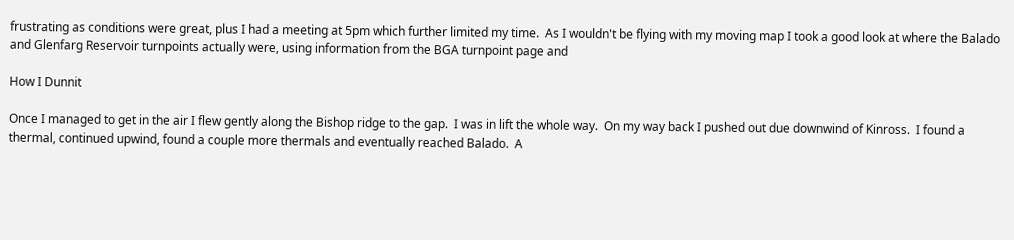frustrating as conditions were great, plus I had a meeting at 5pm which further limited my time.  As I wouldn't be flying with my moving map I took a good look at where the Balado and Glenfarg Reservoir turnpoints actually were, using information from the BGA turnpoint page and

How I Dunnit

Once I managed to get in the air I flew gently along the Bishop ridge to the gap.  I was in lift the whole way.  On my way back I pushed out due downwind of Kinross.  I found a thermal, continued upwind, found a couple more thermals and eventually reached Balado.  A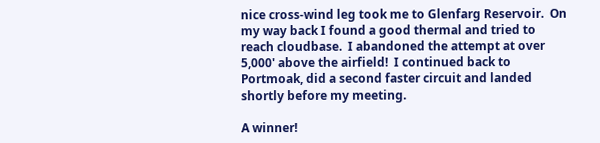nice cross-wind leg took me to Glenfarg Reservoir.  On my way back I found a good thermal and tried to reach cloudbase.  I abandoned the attempt at over 5,000' above the airfield!  I continued back to Portmoak, did a second faster circuit and landed shortly before my meeting.

A winner!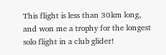This flight is less than 30km long, and won me a trophy for the longest solo flight in a club glider!